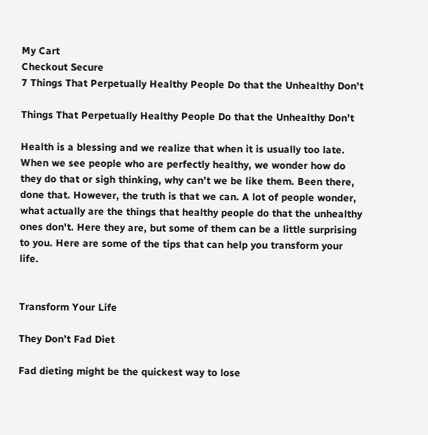My Cart
Checkout Secure
7 Things That Perpetually Healthy People Do that the Unhealthy Don’t

Things That Perpetually Healthy People Do that the Unhealthy Don’t

Health is a blessing and we realize that when it is usually too late. When we see people who are perfectly healthy, we wonder how do they do that or sigh thinking, why can’t we be like them. Been there, done that. However, the truth is that we can. A lot of people wonder, what actually are the things that healthy people do that the unhealthy ones don't. Here they are, but some of them can be a little surprising to you. Here are some of the tips that can help you transform your life.


Transform Your Life

They Don’t Fad Diet

Fad dieting might be the quickest way to lose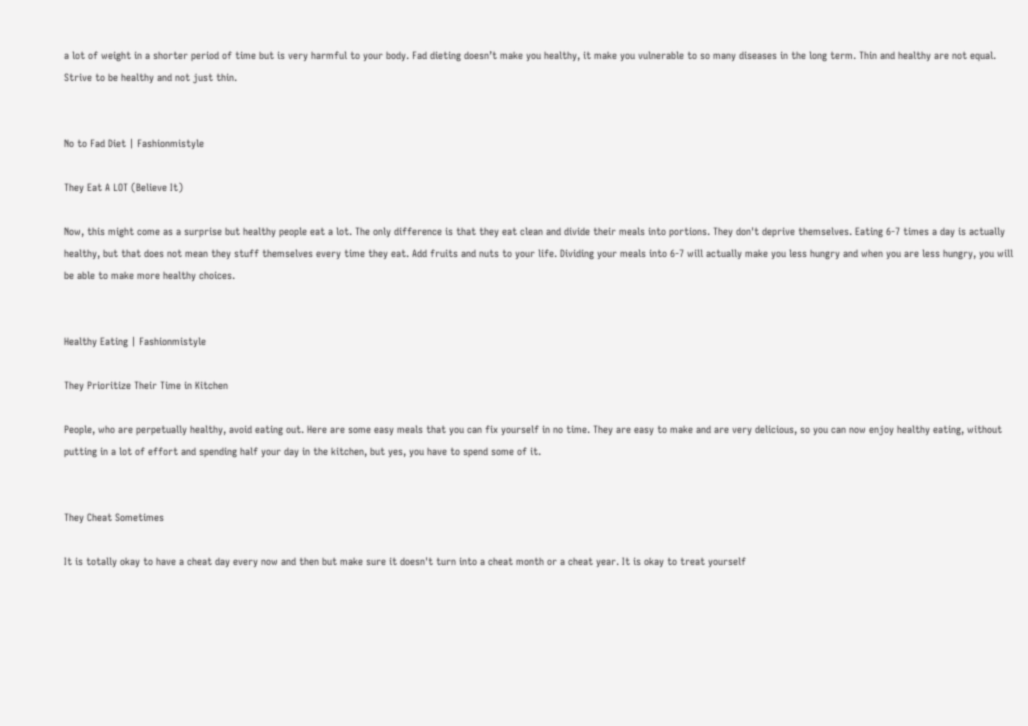a lot of weight in a shorter period of time but is very harmful to your body. Fad dieting doesn’t make you healthy, it make you vulnerable to so many diseases in the long term. Thin and healthy are not equal. Strive to be healthy and not just thin.


No to Fad Diet | Fashionmistyle

They Eat A LOT (Believe It)

Now, this might come as a surprise but healthy people eat a lot. The only difference is that they eat clean and divide their meals into portions. They don't deprive themselves. Eating 6-7 times a day is actually healthy, but that does not mean they stuff themselves every time they eat. Add fruits and nuts to your life. Dividing your meals into 6-7 will actually make you less hungry and when you are less hungry, you will be able to make more healthy choices.


Healthy Eating | Fashionmistyle

They Prioritize Their Time in Kitchen

People, who are perpetually healthy, avoid eating out. Here are some easy meals that you can fix yourself in no time. They are easy to make and are very delicious, so you can now enjoy healthy eating, without putting in a lot of effort and spending half your day in the kitchen, but yes, you have to spend some of it.


They Cheat Sometimes

It is totally okay to have a cheat day every now and then but make sure it doesn't turn into a cheat month or a cheat year. It is okay to treat yourself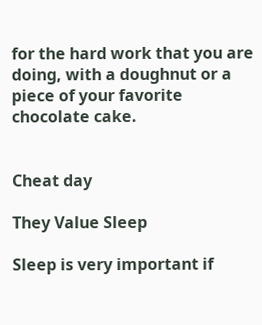for the hard work that you are doing, with a doughnut or a piece of your favorite chocolate cake.


Cheat day

They Value Sleep

Sleep is very important if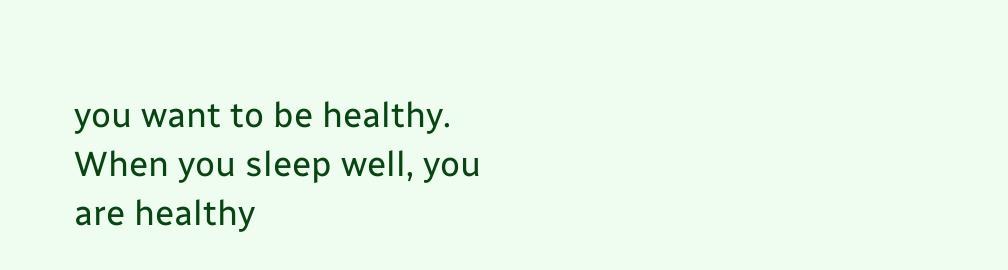you want to be healthy. When you sleep well, you are healthy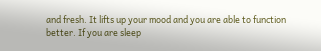and fresh. It lifts up your mood and you are able to function better. If you are sleep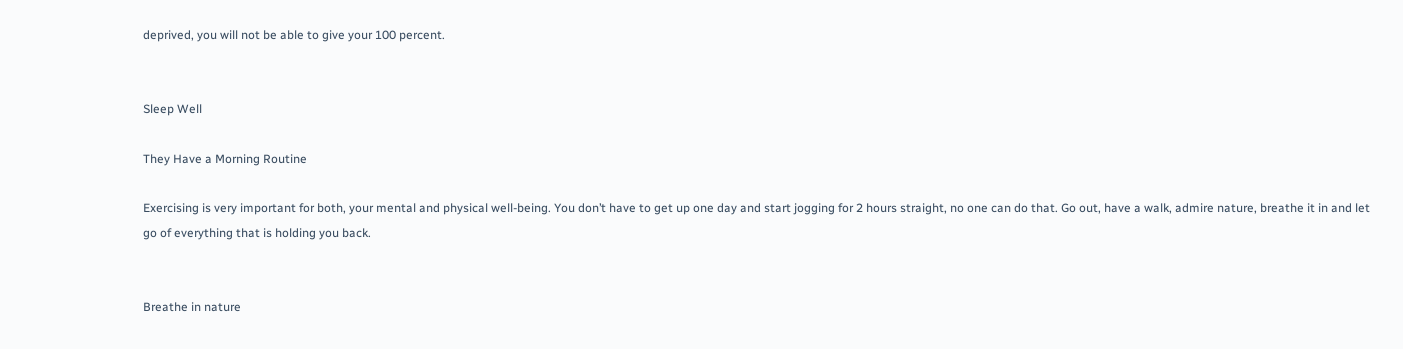deprived, you will not be able to give your 100 percent.


Sleep Well

They Have a Morning Routine

Exercising is very important for both, your mental and physical well-being. You don’t have to get up one day and start jogging for 2 hours straight, no one can do that. Go out, have a walk, admire nature, breathe it in and let go of everything that is holding you back.


Breathe in nature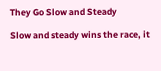They Go Slow and Steady

Slow and steady wins the race, it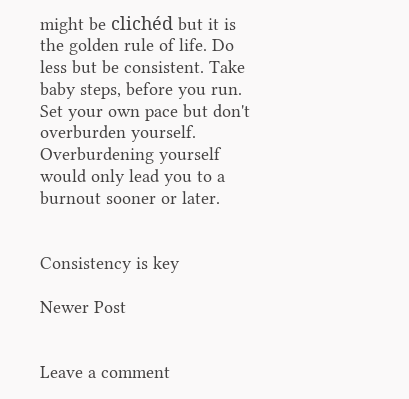might be clichéd but it is the golden rule of life. Do less but be consistent. Take baby steps, before you run. Set your own pace but don't overburden yourself. Overburdening yourself would only lead you to a burnout sooner or later.


Consistency is key

Newer Post


Leave a comment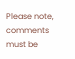Please note, comments must be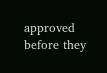approved before they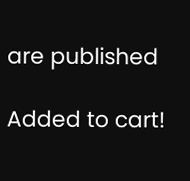are published

Added to cart!